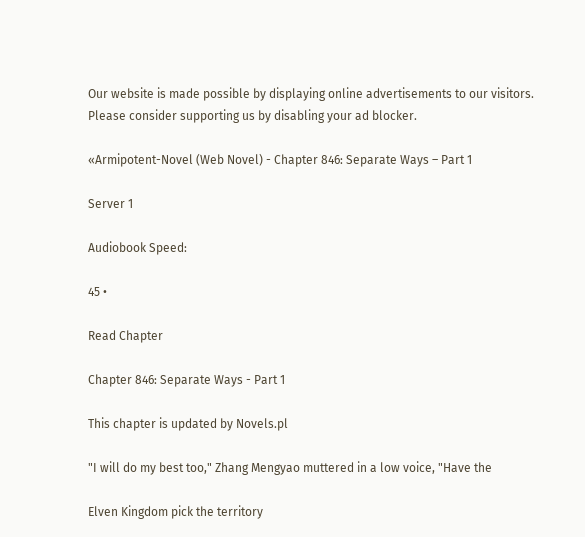Our website is made possible by displaying online advertisements to our visitors.
Please consider supporting us by disabling your ad blocker.

«Armipotent-Novel (Web Novel) - Chapter 846: Separate Ways – Part 1

Server 1

Audiobook Speed:

45 •

Read Chapter

Chapter 846: Separate Ways - Part 1

This chapter is updated by Novels.pl

"I will do my best too," Zhang Mengyao muttered in a low voice, "Have the

Elven Kingdom pick the territory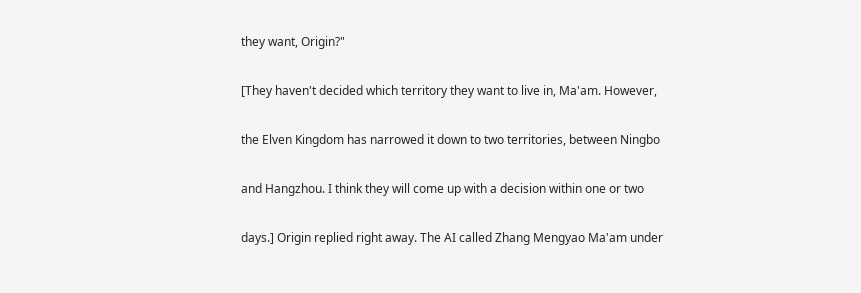they want, Origin?"

[They haven't decided which territory they want to live in, Ma'am. However,

the Elven Kingdom has narrowed it down to two territories, between Ningbo

and Hangzhou. I think they will come up with a decision within one or two

days.] Origin replied right away. The AI called Zhang Mengyao Ma'am under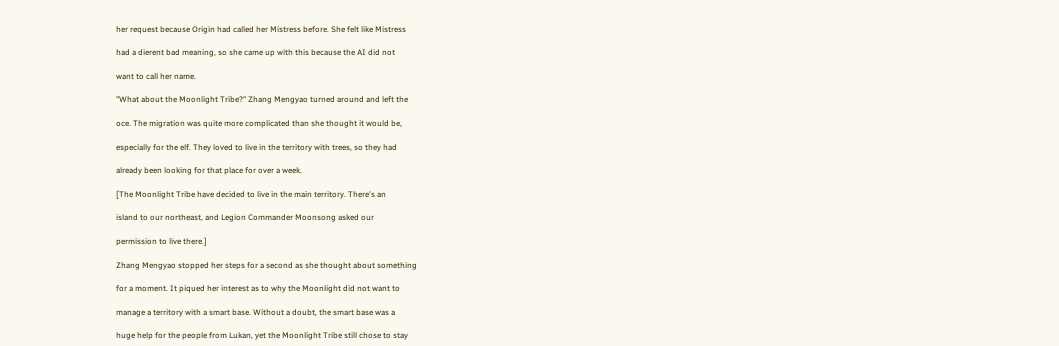her request because Origin had called her Mistress before. She felt like Mistress

had a dierent bad meaning, so she came up with this because the AI did not

want to call her name.

"What about the Moonlight Tribe?" Zhang Mengyao turned around and left the

oce. The migration was quite more complicated than she thought it would be,

especially for the elf. They loved to live in the territory with trees, so they had

already been looking for that place for over a week.

[The Moonlight Tribe have decided to live in the main territory. There's an

island to our northeast, and Legion Commander Moonsong asked our

permission to live there.]

Zhang Mengyao stopped her steps for a second as she thought about something

for a moment. It piqued her interest as to why the Moonlight did not want to

manage a territory with a smart base. Without a doubt, the smart base was a

huge help for the people from Lukan, yet the Moonlight Tribe still chose to stay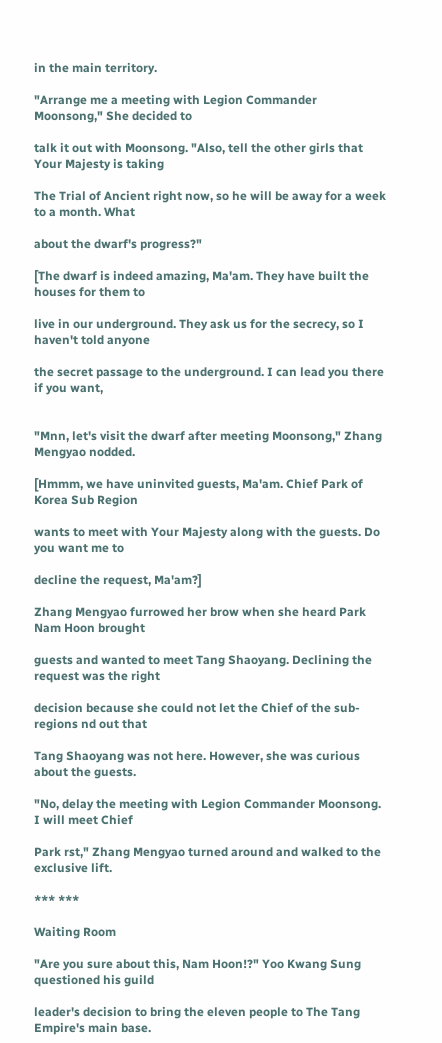in the main territory.

"Arrange me a meeting with Legion Commander Moonsong," She decided to

talk it out with Moonsong. "Also, tell the other girls that Your Majesty is taking

The Trial of Ancient right now, so he will be away for a week to a month. What

about the dwarf's progress?"

[The dwarf is indeed amazing, Ma'am. They have built the houses for them to

live in our underground. They ask us for the secrecy, so I haven't told anyone

the secret passage to the underground. I can lead you there if you want,


"Mnn, let's visit the dwarf after meeting Moonsong," Zhang Mengyao nodded.

[Hmmm, we have uninvited guests, Ma'am. Chief Park of Korea Sub Region

wants to meet with Your Majesty along with the guests. Do you want me to

decline the request, Ma'am?]

Zhang Mengyao furrowed her brow when she heard Park Nam Hoon brought

guests and wanted to meet Tang Shaoyang. Declining the request was the right

decision because she could not let the Chief of the sub-regions nd out that

Tang Shaoyang was not here. However, she was curious about the guests.

"No, delay the meeting with Legion Commander Moonsong. I will meet Chief

Park rst," Zhang Mengyao turned around and walked to the exclusive lift.

*** ***

Waiting Room

"Are you sure about this, Nam Hoon!?" Yoo Kwang Sung questioned his guild

leader's decision to bring the eleven people to The Tang Empire's main base.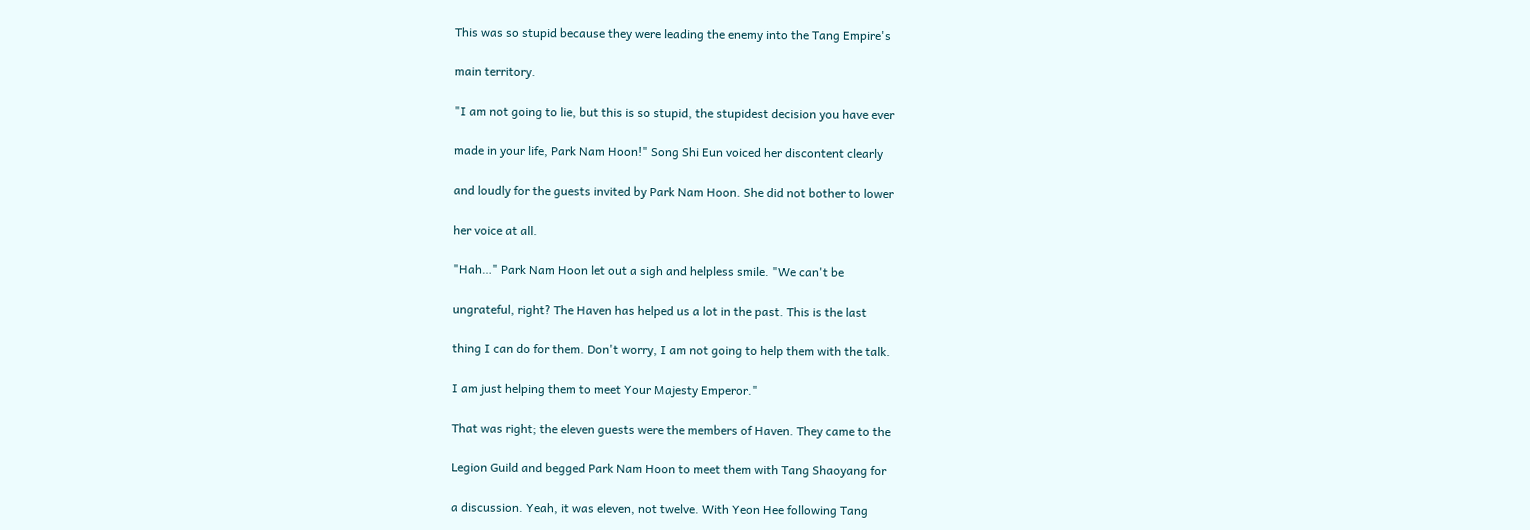This was so stupid because they were leading the enemy into the Tang Empire's

main territory.

"I am not going to lie, but this is so stupid, the stupidest decision you have ever

made in your life, Park Nam Hoon!" Song Shi Eun voiced her discontent clearly

and loudly for the guests invited by Park Nam Hoon. She did not bother to lower

her voice at all.

"Hah…" Park Nam Hoon let out a sigh and helpless smile. "We can't be

ungrateful, right? The Haven has helped us a lot in the past. This is the last

thing I can do for them. Don't worry, I am not going to help them with the talk.

I am just helping them to meet Your Majesty Emperor."

That was right; the eleven guests were the members of Haven. They came to the

Legion Guild and begged Park Nam Hoon to meet them with Tang Shaoyang for

a discussion. Yeah, it was eleven, not twelve. With Yeon Hee following Tang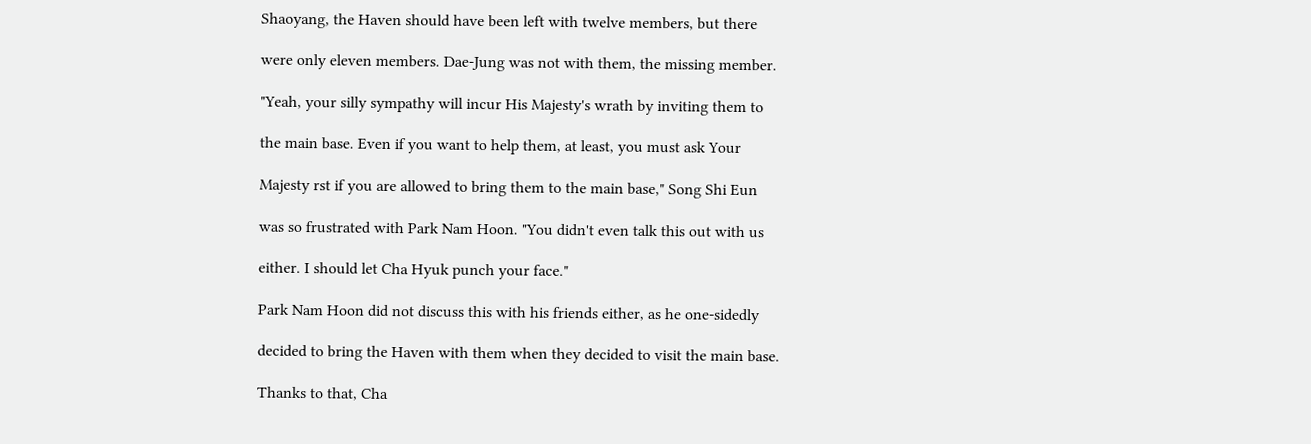Shaoyang, the Haven should have been left with twelve members, but there

were only eleven members. Dae-Jung was not with them, the missing member.

"Yeah, your silly sympathy will incur His Majesty's wrath by inviting them to

the main base. Even if you want to help them, at least, you must ask Your

Majesty rst if you are allowed to bring them to the main base," Song Shi Eun

was so frustrated with Park Nam Hoon. "You didn't even talk this out with us

either. I should let Cha Hyuk punch your face."

Park Nam Hoon did not discuss this with his friends either, as he one-sidedly

decided to bring the Haven with them when they decided to visit the main base.

Thanks to that, Cha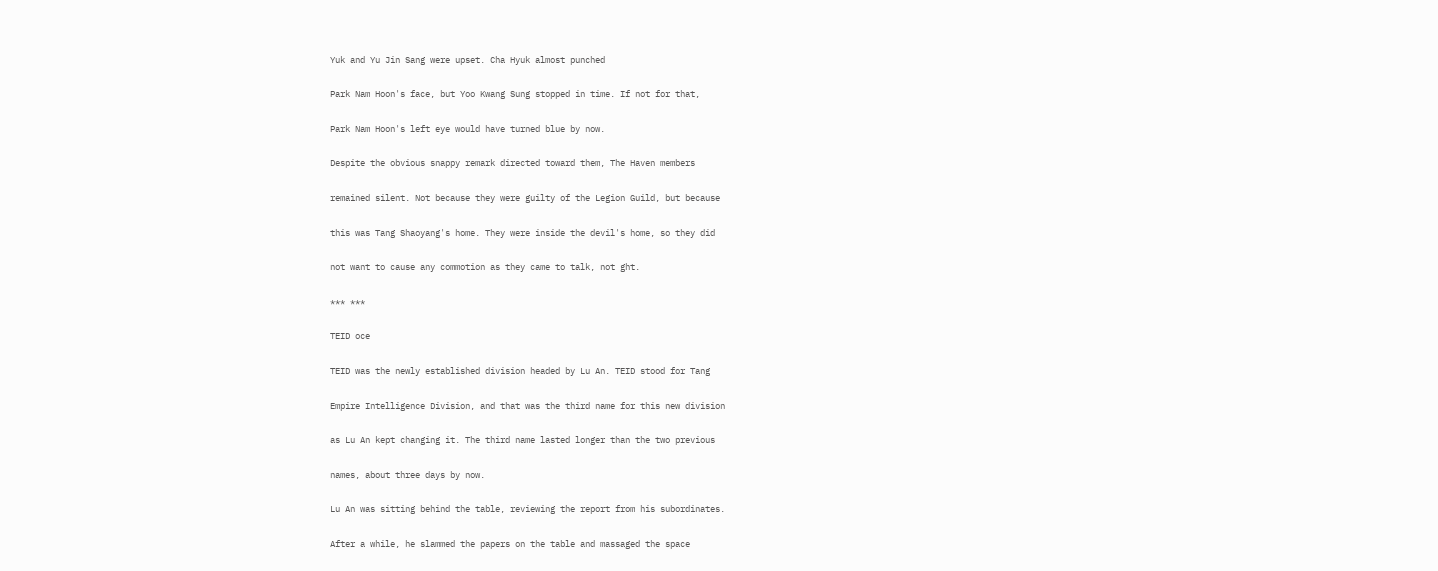Yuk and Yu Jin Sang were upset. Cha Hyuk almost punched

Park Nam Hoon's face, but Yoo Kwang Sung stopped in time. If not for that,

Park Nam Hoon's left eye would have turned blue by now.

Despite the obvious snappy remark directed toward them, The Haven members

remained silent. Not because they were guilty of the Legion Guild, but because

this was Tang Shaoyang's home. They were inside the devil's home, so they did

not want to cause any commotion as they came to talk, not ght.

*** ***

TEID oce

TEID was the newly established division headed by Lu An. TEID stood for Tang

Empire Intelligence Division, and that was the third name for this new division

as Lu An kept changing it. The third name lasted longer than the two previous

names, about three days by now.

Lu An was sitting behind the table, reviewing the report from his subordinates.

After a while, he slammed the papers on the table and massaged the space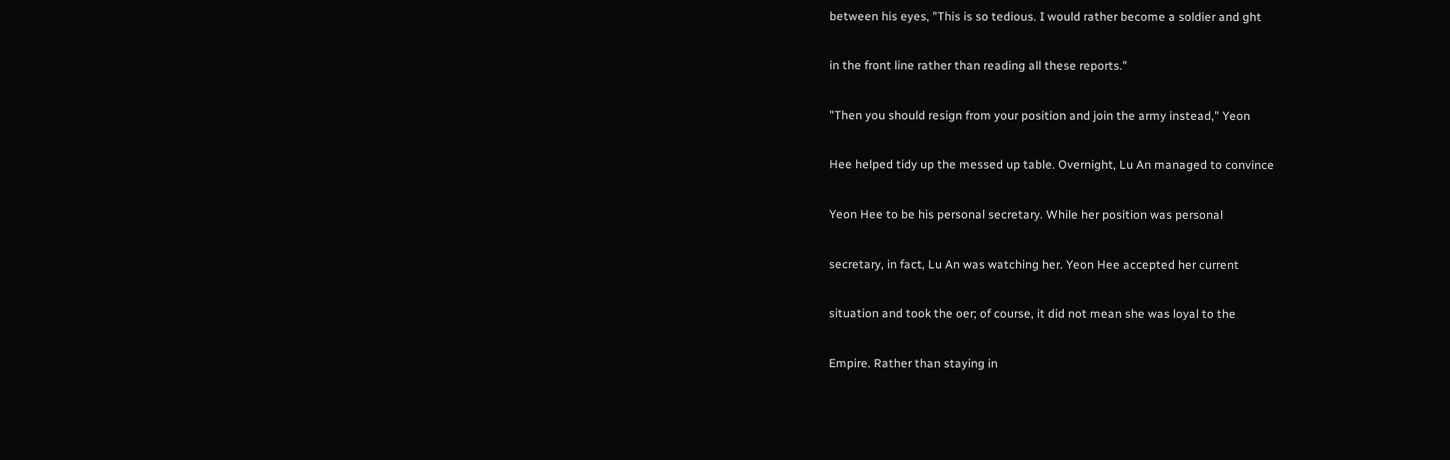between his eyes, "This is so tedious. I would rather become a soldier and ght

in the front line rather than reading all these reports."

"Then you should resign from your position and join the army instead," Yeon

Hee helped tidy up the messed up table. Overnight, Lu An managed to convince

Yeon Hee to be his personal secretary. While her position was personal

secretary, in fact, Lu An was watching her. Yeon Hee accepted her current

situation and took the oer; of course, it did not mean she was loyal to the

Empire. Rather than staying in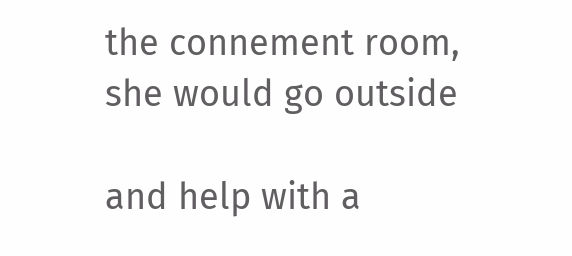the connement room, she would go outside

and help with a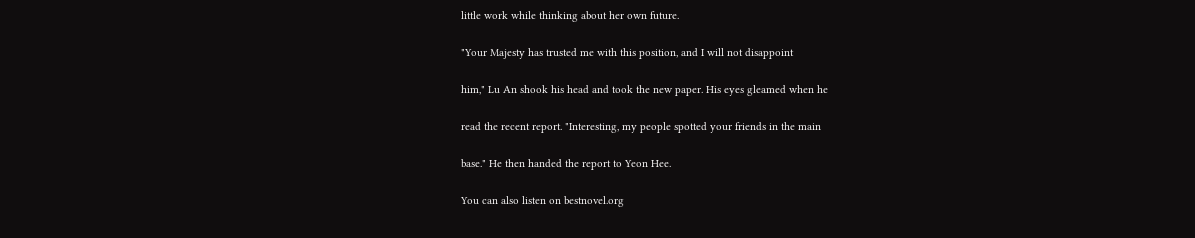little work while thinking about her own future.

"Your Majesty has trusted me with this position, and I will not disappoint

him," Lu An shook his head and took the new paper. His eyes gleamed when he

read the recent report. "Interesting, my people spotted your friends in the main

base." He then handed the report to Yeon Hee.

You can also listen on bestnovel.org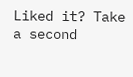Liked it? Take a second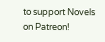to support Novels on Patreon!